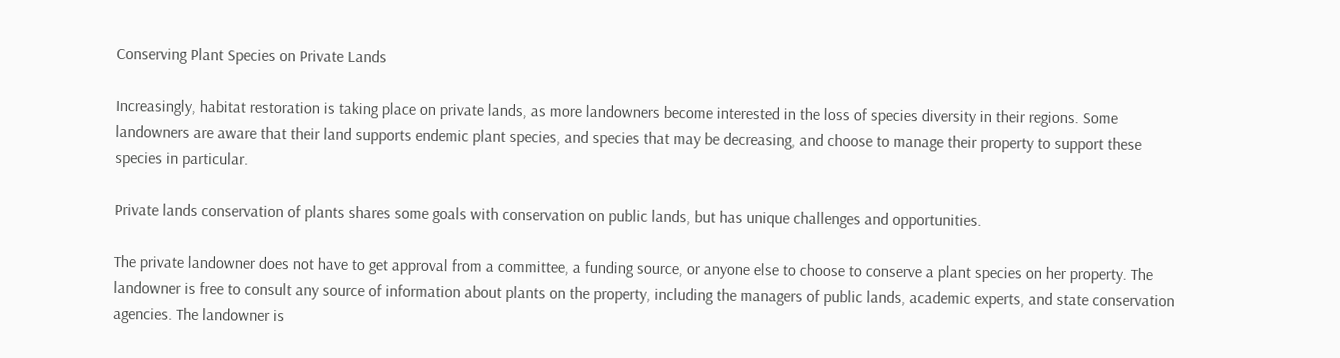Conserving Plant Species on Private Lands

Increasingly, habitat restoration is taking place on private lands, as more landowners become interested in the loss of species diversity in their regions. Some landowners are aware that their land supports endemic plant species, and species that may be decreasing, and choose to manage their property to support these species in particular.

Private lands conservation of plants shares some goals with conservation on public lands, but has unique challenges and opportunities.

The private landowner does not have to get approval from a committee, a funding source, or anyone else to choose to conserve a plant species on her property. The landowner is free to consult any source of information about plants on the property, including the managers of public lands, academic experts, and state conservation agencies. The landowner is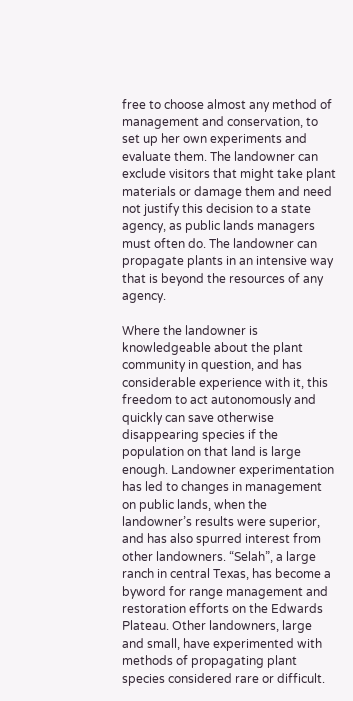free to choose almost any method of management and conservation, to set up her own experiments and evaluate them. The landowner can exclude visitors that might take plant materials or damage them and need not justify this decision to a state agency, as public lands managers must often do. The landowner can propagate plants in an intensive way that is beyond the resources of any agency.

Where the landowner is knowledgeable about the plant community in question, and has considerable experience with it, this freedom to act autonomously and quickly can save otherwise disappearing species if the population on that land is large enough. Landowner experimentation has led to changes in management on public lands, when the landowner’s results were superior, and has also spurred interest from other landowners. “Selah”, a large ranch in central Texas, has become a byword for range management and restoration efforts on the Edwards Plateau. Other landowners, large and small, have experimented with methods of propagating plant species considered rare or difficult.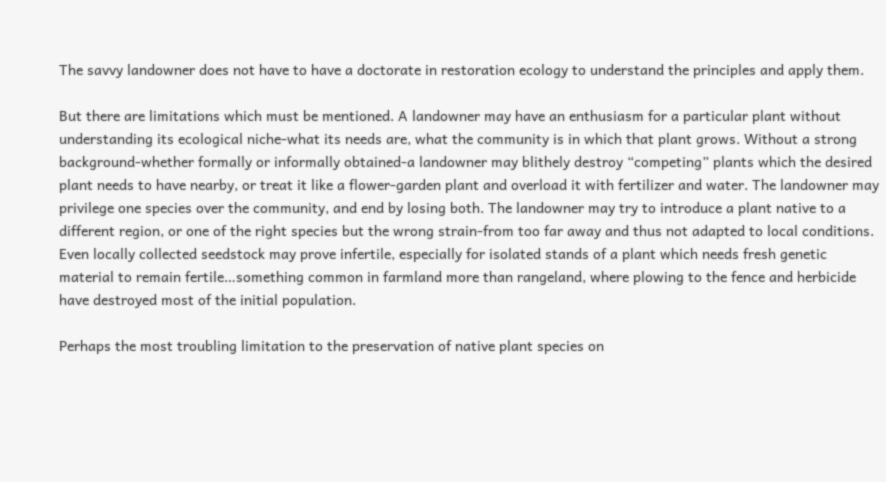The savvy landowner does not have to have a doctorate in restoration ecology to understand the principles and apply them.

But there are limitations which must be mentioned. A landowner may have an enthusiasm for a particular plant without understanding its ecological niche-what its needs are, what the community is in which that plant grows. Without a strong background-whether formally or informally obtained-a landowner may blithely destroy “competing” plants which the desired plant needs to have nearby, or treat it like a flower-garden plant and overload it with fertilizer and water. The landowner may privilege one species over the community, and end by losing both. The landowner may try to introduce a plant native to a different region, or one of the right species but the wrong strain-from too far away and thus not adapted to local conditions. Even locally collected seedstock may prove infertile, especially for isolated stands of a plant which needs fresh genetic material to remain fertile…something common in farmland more than rangeland, where plowing to the fence and herbicide have destroyed most of the initial population.

Perhaps the most troubling limitation to the preservation of native plant species on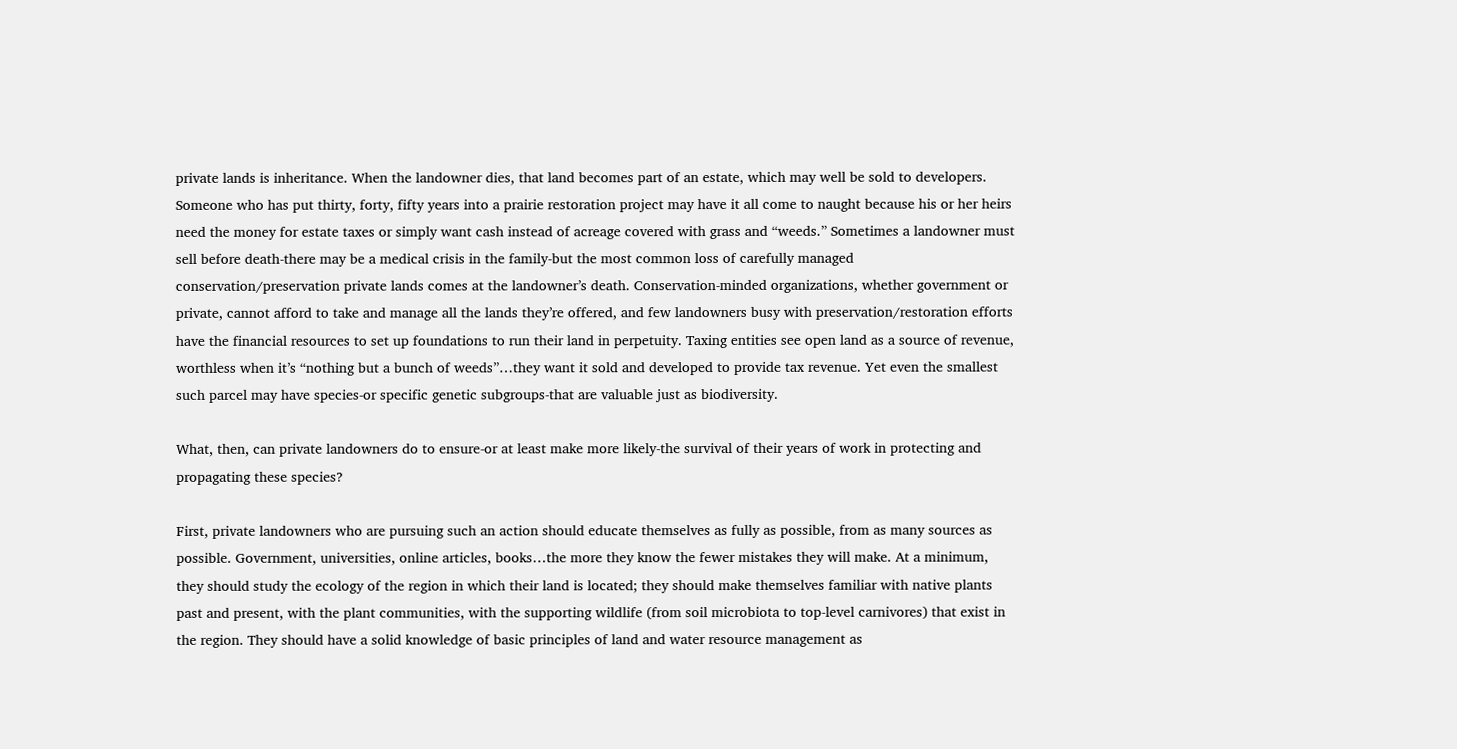private lands is inheritance. When the landowner dies, that land becomes part of an estate, which may well be sold to developers. Someone who has put thirty, forty, fifty years into a prairie restoration project may have it all come to naught because his or her heirs need the money for estate taxes or simply want cash instead of acreage covered with grass and “weeds.” Sometimes a landowner must sell before death-there may be a medical crisis in the family-but the most common loss of carefully managed conservation/preservation private lands comes at the landowner’s death. Conservation-minded organizations, whether government or private, cannot afford to take and manage all the lands they’re offered, and few landowners busy with preservation/restoration efforts have the financial resources to set up foundations to run their land in perpetuity. Taxing entities see open land as a source of revenue, worthless when it’s “nothing but a bunch of weeds”…they want it sold and developed to provide tax revenue. Yet even the smallest such parcel may have species-or specific genetic subgroups-that are valuable just as biodiversity.

What, then, can private landowners do to ensure-or at least make more likely-the survival of their years of work in protecting and propagating these species?

First, private landowners who are pursuing such an action should educate themselves as fully as possible, from as many sources as possible. Government, universities, online articles, books…the more they know the fewer mistakes they will make. At a minimum, they should study the ecology of the region in which their land is located; they should make themselves familiar with native plants past and present, with the plant communities, with the supporting wildlife (from soil microbiota to top-level carnivores) that exist in the region. They should have a solid knowledge of basic principles of land and water resource management as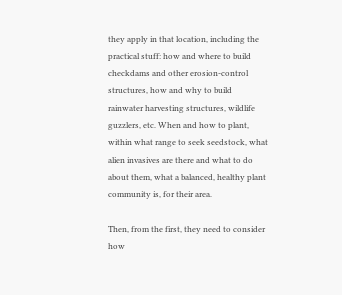they apply in that location, including the practical stuff: how and where to build checkdams and other erosion-control structures, how and why to build rainwater harvesting structures, wildlife guzzlers, etc. When and how to plant, within what range to seek seedstock, what alien invasives are there and what to do about them, what a balanced, healthy plant community is, for their area.

Then, from the first, they need to consider how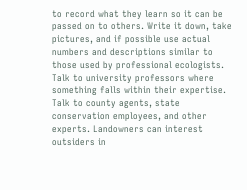to record what they learn so it can be passed on to others. Write it down, take pictures, and if possible use actual numbers and descriptions similar to those used by professional ecologists. Talk to university professors where something falls within their expertise. Talk to county agents, state conservation employees, and other experts. Landowners can interest outsiders in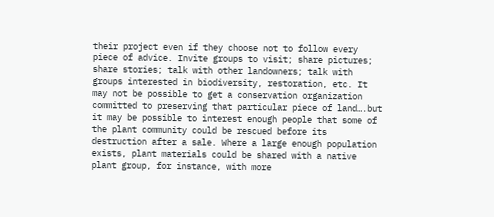their project even if they choose not to follow every piece of advice. Invite groups to visit; share pictures; share stories; talk with other landowners; talk with groups interested in biodiversity, restoration, etc. It may not be possible to get a conservation organization committed to preserving that particular piece of land….but it may be possible to interest enough people that some of the plant community could be rescued before its destruction after a sale. Where a large enough population exists, plant materials could be shared with a native plant group, for instance, with more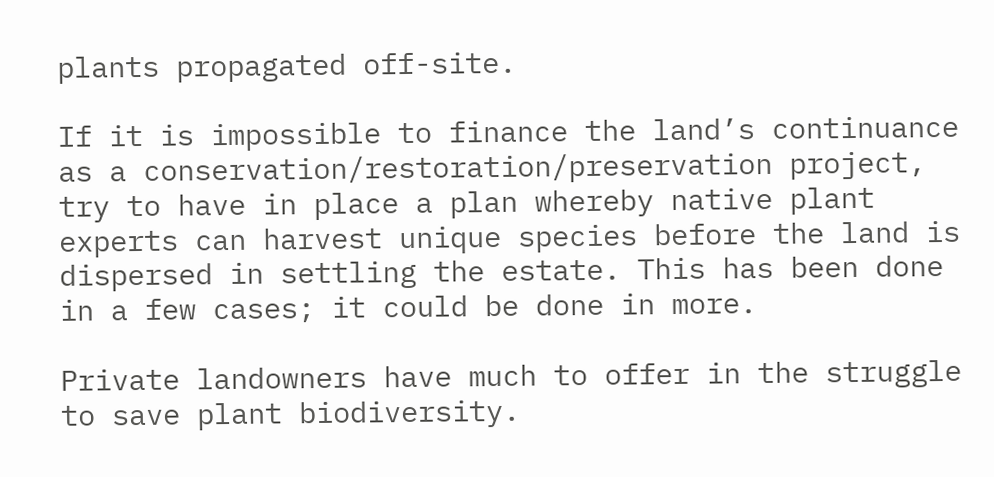plants propagated off-site.

If it is impossible to finance the land’s continuance as a conservation/restoration/preservation project, try to have in place a plan whereby native plant experts can harvest unique species before the land is dispersed in settling the estate. This has been done in a few cases; it could be done in more.

Private landowners have much to offer in the struggle to save plant biodiversity.